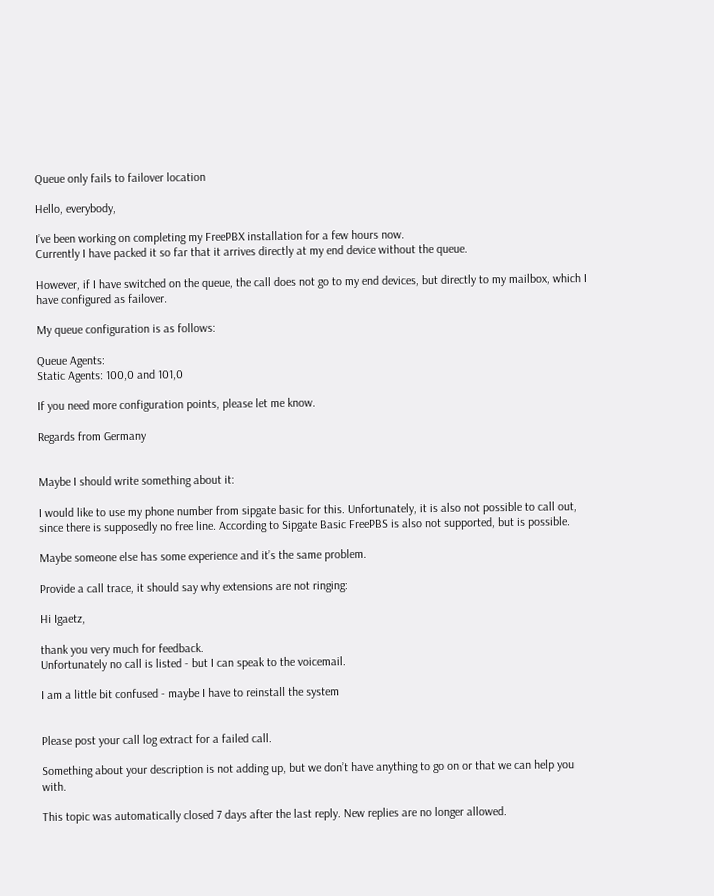Queue only fails to failover location

Hello, everybody,

I’ve been working on completing my FreePBX installation for a few hours now.
Currently I have packed it so far that it arrives directly at my end device without the queue.

However, if I have switched on the queue, the call does not go to my end devices, but directly to my mailbox, which I have configured as failover.

My queue configuration is as follows:

Queue Agents:
Static Agents: 100,0 and 101,0

If you need more configuration points, please let me know.

Regards from Germany


Maybe I should write something about it:

I would like to use my phone number from sipgate basic for this. Unfortunately, it is also not possible to call out, since there is supposedly no free line. According to Sipgate Basic FreePBS is also not supported, but is possible.

Maybe someone else has some experience and it’s the same problem.

Provide a call trace, it should say why extensions are not ringing:

Hi Igaetz,

thank you very much for feedback.
Unfortunately no call is listed - but I can speak to the voicemail.

I am a little bit confused - maybe I have to reinstall the system


Please post your call log extract for a failed call.

Something about your description is not adding up, but we don’t have anything to go on or that we can help you with.

This topic was automatically closed 7 days after the last reply. New replies are no longer allowed.